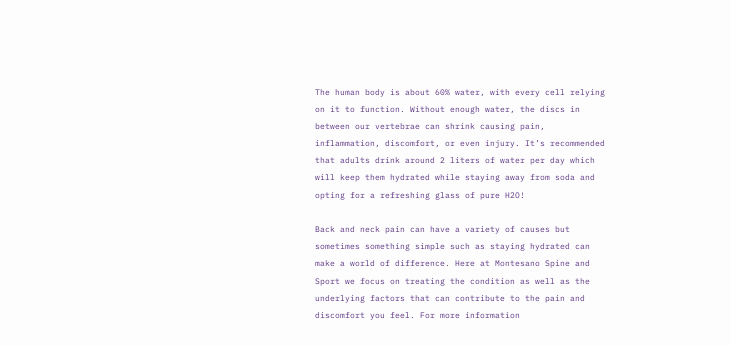The human body is about 60% water, with every cell relying on it to function. Without enough water, the discs in between our vertebrae can shrink causing pain, inflammation, discomfort, or even injury. It’s recommended that adults drink around 2 liters of water per day which will keep them hydrated while staying away from soda and opting for a refreshing glass of pure H2O!

Back and neck pain can have a variety of causes but sometimes something simple such as staying hydrated can make a world of difference. Here at Montesano Spine and Sport we focus on treating the condition as well as the underlying factors that can contribute to the pain and discomfort you feel. For more information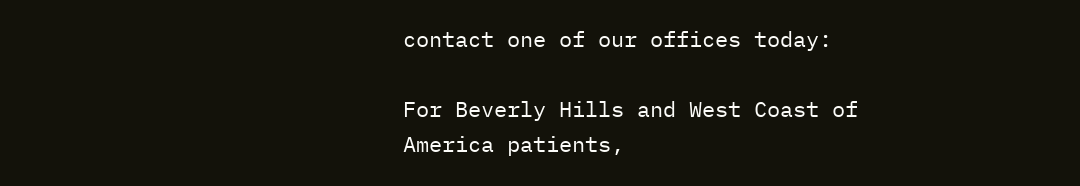contact one of our offices today:

For Beverly Hills and West Coast of America patients,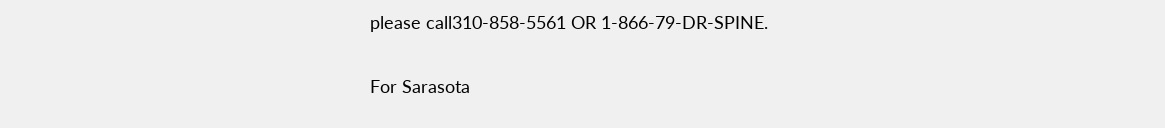please call310-858-5561 OR 1-866-79-DR-SPINE.

For Sarasota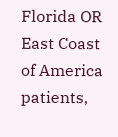Florida OR East Coast of America patients,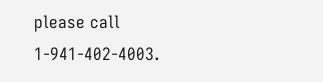please call 1-941-402-4003.